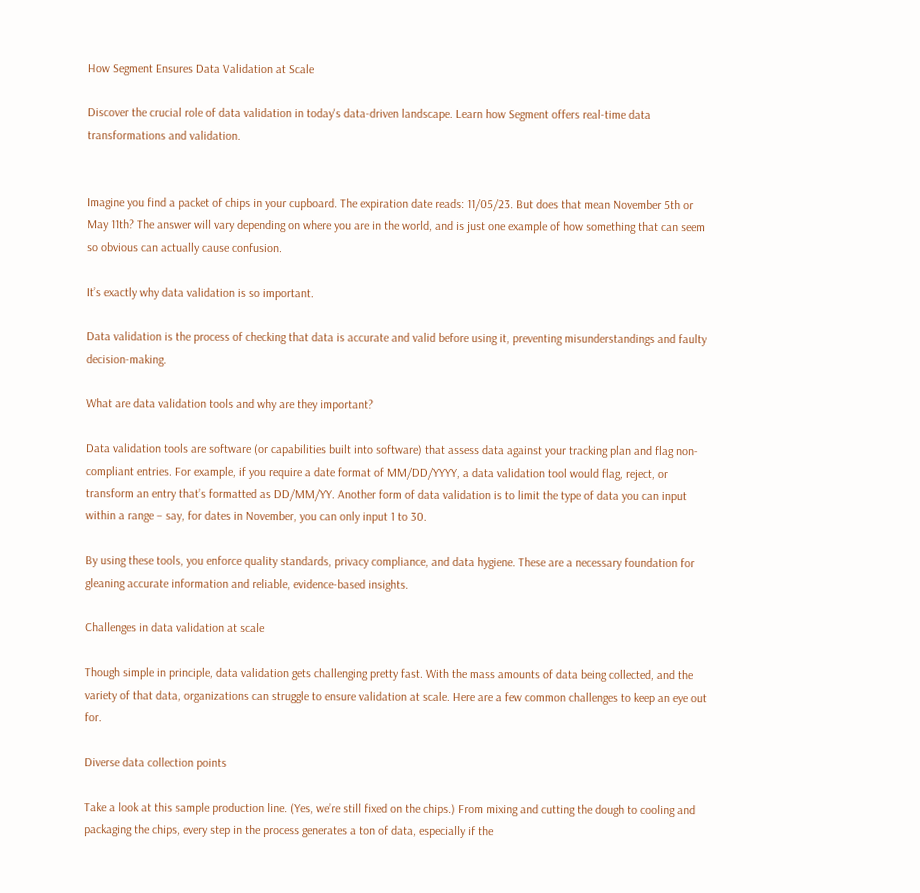How Segment Ensures Data Validation at Scale

Discover the crucial role of data validation in today's data-driven landscape. Learn how Segment offers real-time data transformations and validation.


Imagine you find a packet of chips in your cupboard. The expiration date reads: 11/05/23. But does that mean November 5th or May 11th? The answer will vary depending on where you are in the world, and is just one example of how something that can seem so obvious can actually cause confusion.

It’s exactly why data validation is so important.

Data validation is the process of checking that data is accurate and valid before using it, preventing misunderstandings and faulty decision-making.

What are data validation tools and why are they important?

Data validation tools are software (or capabilities built into software) that assess data against your tracking plan and flag non-compliant entries. For example, if you require a date format of MM/DD/YYYY, a data validation tool would flag, reject, or transform an entry that’s formatted as DD/MM/YY. Another form of data validation is to limit the type of data you can input within a range – say, for dates in November, you can only input 1 to 30.

By using these tools, you enforce quality standards, privacy compliance, and data hygiene. These are a necessary foundation for gleaning accurate information and reliable, evidence-based insights.

Challenges in data validation at scale

Though simple in principle, data validation gets challenging pretty fast. With the mass amounts of data being collected, and the variety of that data, organizations can struggle to ensure validation at scale. Here are a few common challenges to keep an eye out for.

Diverse data collection points

Take a look at this sample production line. (Yes, we’re still fixed on the chips.) From mixing and cutting the dough to cooling and packaging the chips, every step in the process generates a ton of data, especially if the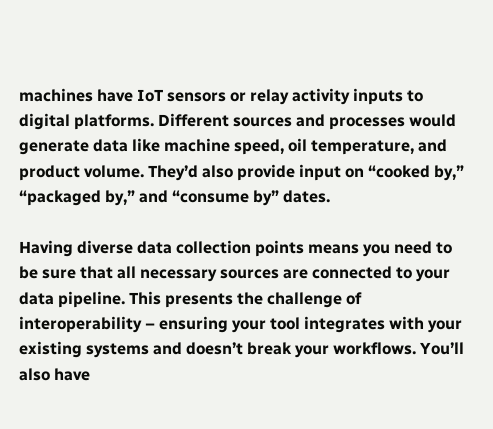machines have IoT sensors or relay activity inputs to digital platforms. Different sources and processes would generate data like machine speed, oil temperature, and product volume. They’d also provide input on “cooked by,” “packaged by,” and “consume by” dates.

Having diverse data collection points means you need to be sure that all necessary sources are connected to your data pipeline. This presents the challenge of interoperability – ensuring your tool integrates with your existing systems and doesn’t break your workflows. You’ll also have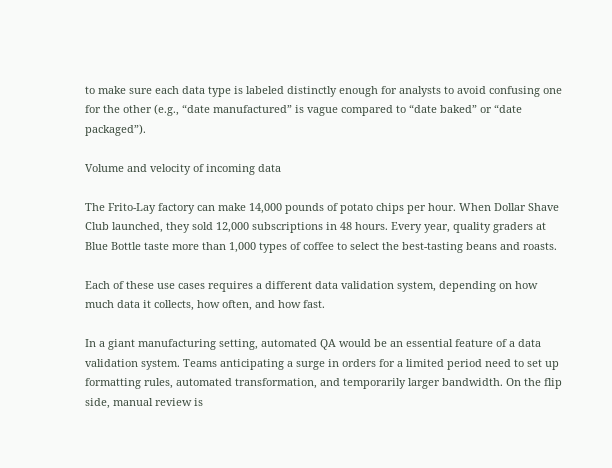to make sure each data type is labeled distinctly enough for analysts to avoid confusing one for the other (e.g., “date manufactured” is vague compared to “date baked” or “date packaged”).

Volume and velocity of incoming data

The Frito-Lay factory can make 14,000 pounds of potato chips per hour. When Dollar Shave Club launched, they sold 12,000 subscriptions in 48 hours. Every year, quality graders at Blue Bottle taste more than 1,000 types of coffee to select the best-tasting beans and roasts.

Each of these use cases requires a different data validation system, depending on how much data it collects, how often, and how fast.

In a giant manufacturing setting, automated QA would be an essential feature of a data validation system. Teams anticipating a surge in orders for a limited period need to set up formatting rules, automated transformation, and temporarily larger bandwidth. On the flip side, manual review is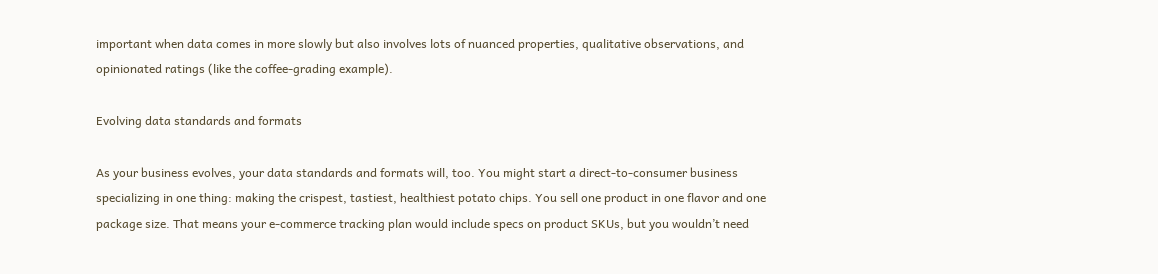important when data comes in more slowly but also involves lots of nuanced properties, qualitative observations, and opinionated ratings (like the coffee-grading example).

Evolving data standards and formats

As your business evolves, your data standards and formats will, too. You might start a direct-to-consumer business specializing in one thing: making the crispest, tastiest, healthiest potato chips. You sell one product in one flavor and one package size. That means your e-commerce tracking plan would include specs on product SKUs, but you wouldn’t need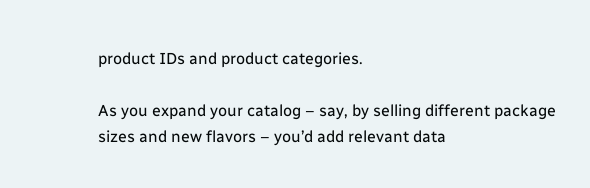product IDs and product categories.

As you expand your catalog – say, by selling different package sizes and new flavors – you’d add relevant data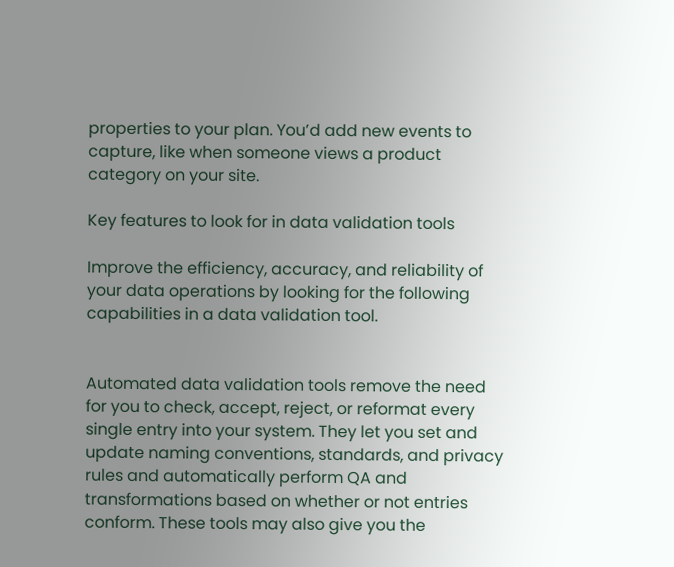properties to your plan. You’d add new events to capture, like when someone views a product category on your site.

Key features to look for in data validation tools

Improve the efficiency, accuracy, and reliability of your data operations by looking for the following capabilities in a data validation tool.


Automated data validation tools remove the need for you to check, accept, reject, or reformat every single entry into your system. They let you set and update naming conventions, standards, and privacy rules and automatically perform QA and transformations based on whether or not entries conform. These tools may also give you the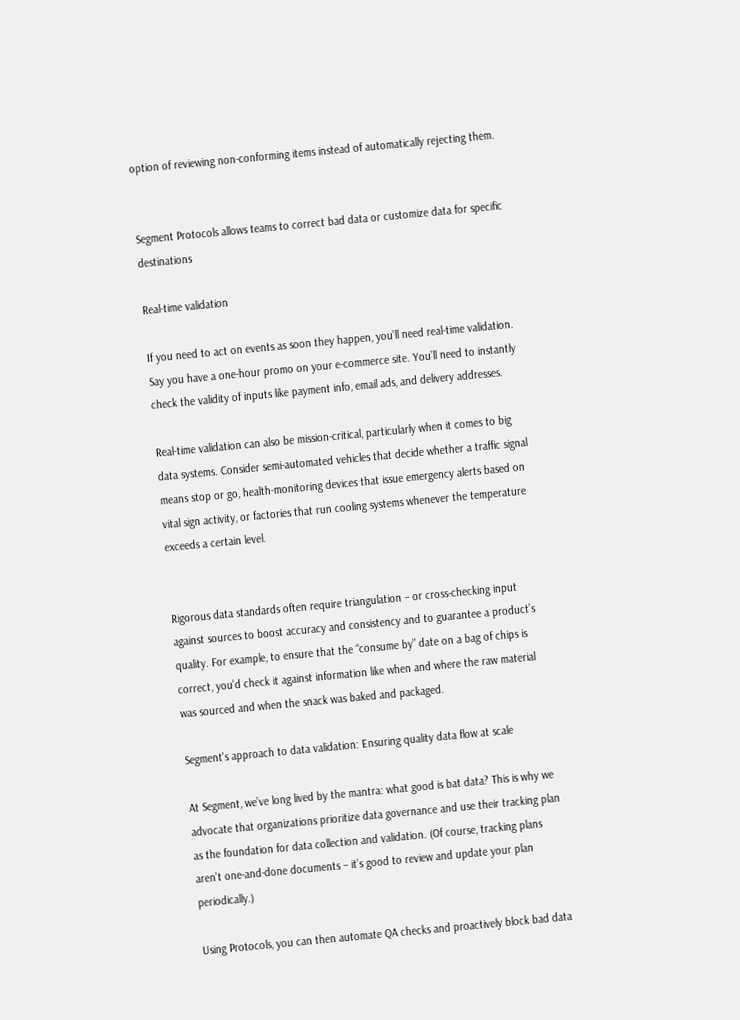option of reviewing non-conforming items instead of automatically rejecting them.


Segment Protocols allows teams to correct bad data or customize data for specific destinations

Real-time validation

If you need to act on events as soon they happen, you’ll need real-time validation. Say you have a one-hour promo on your e-commerce site. You’ll need to instantly check the validity of inputs like payment info, email ads, and delivery addresses.

Real-time validation can also be mission-critical, particularly when it comes to big data systems. Consider semi-automated vehicles that decide whether a traffic signal means stop or go, health-monitoring devices that issue emergency alerts based on vital sign activity, or factories that run cooling systems whenever the temperature exceeds a certain level.


Rigorous data standards often require triangulation – or cross-checking input against sources to boost accuracy and consistency and to guarantee a product’s quality. For example, to ensure that the “consume by” date on a bag of chips is correct, you’d check it against information like when and where the raw material was sourced and when the snack was baked and packaged.

Segment's approach to data validation: Ensuring quality data flow at scale

At Segment, we’ve long lived by the mantra: what good is bat data? This is why we advocate that organizations prioritize data governance and use their tracking plan as the foundation for data collection and validation. (Of course, tracking plans aren’t one-and-done documents – it’s good to review and update your plan periodically.)

Using Protocols, you can then automate QA checks and proactively block bad data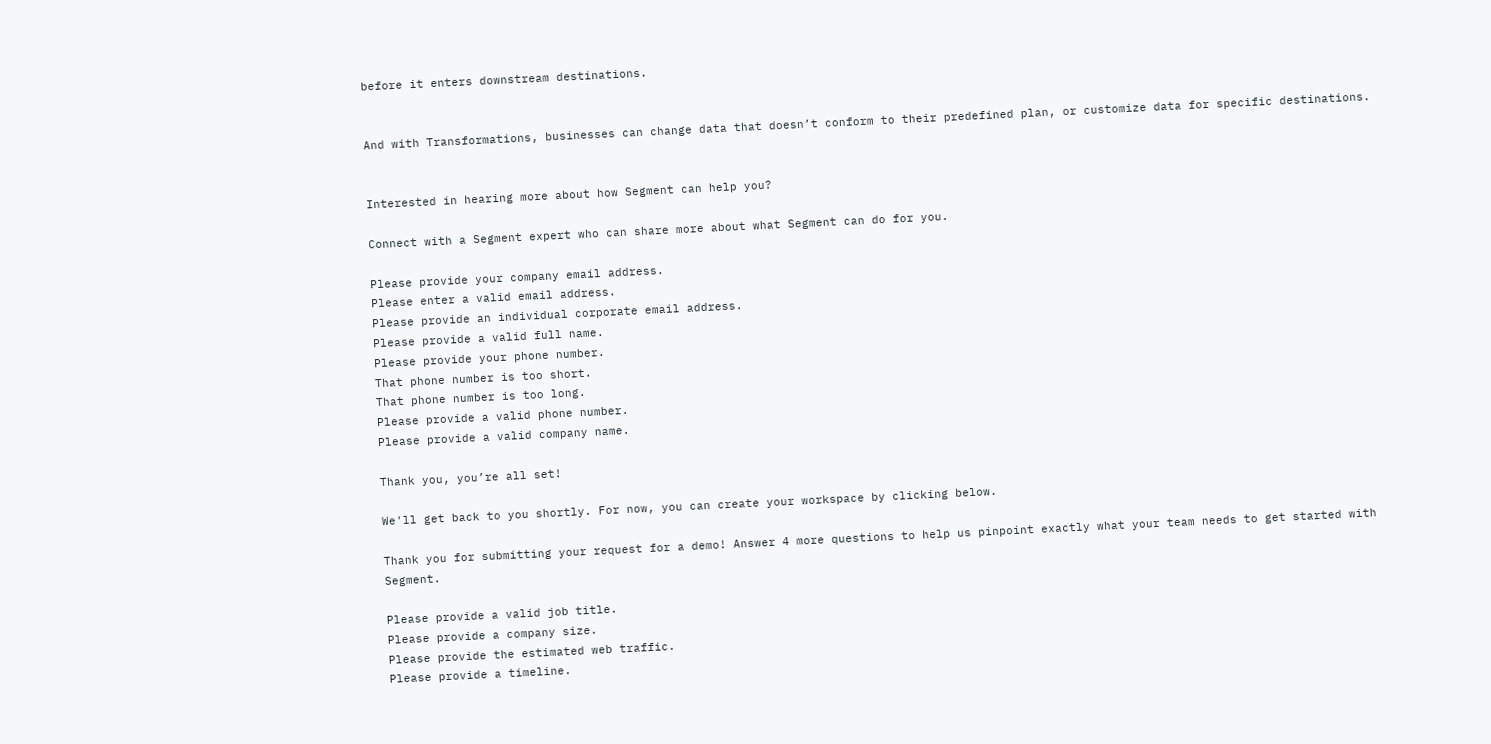before it enters downstream destinations.


And with Transformations, businesses can change data that doesn’t conform to their predefined plan, or customize data for specific destinations.


Interested in hearing more about how Segment can help you?

Connect with a Segment expert who can share more about what Segment can do for you.

Please provide your company email address.
Please enter a valid email address.
Please provide an individual corporate email address.
Please provide a valid full name.
Please provide your phone number.
That phone number is too short.
That phone number is too long.
Please provide a valid phone number.
Please provide a valid company name.

Thank you, you’re all set!

We'll get back to you shortly. For now, you can create your workspace by clicking below.

Thank you for submitting your request for a demo! Answer 4 more questions to help us pinpoint exactly what your team needs to get started with Segment.

Please provide a valid job title.
Please provide a company size.
Please provide the estimated web traffic.
Please provide a timeline.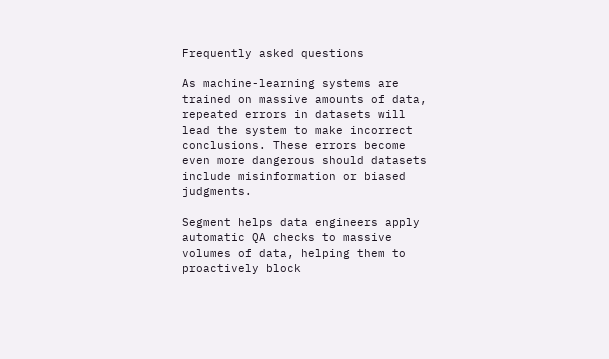Frequently asked questions

As machine-learning systems are trained on massive amounts of data, repeated errors in datasets will lead the system to make incorrect conclusions. These errors become even more dangerous should datasets include misinformation or biased judgments.

Segment helps data engineers apply automatic QA checks to massive volumes of data, helping them to proactively block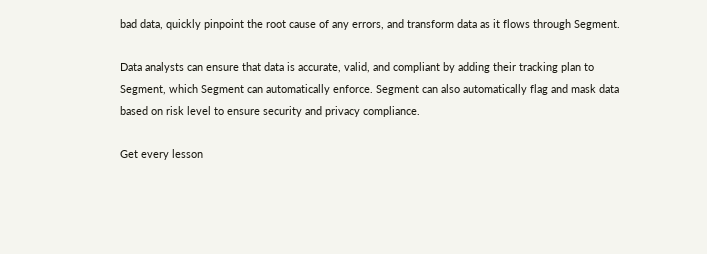bad data, quickly pinpoint the root cause of any errors, and transform data as it flows through Segment.

Data analysts can ensure that data is accurate, valid, and compliant by adding their tracking plan to Segment, which Segment can automatically enforce. Segment can also automatically flag and mask data based on risk level to ensure security and privacy compliance.

Get every lesson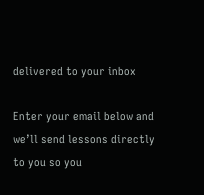delivered to your inbox

Enter your email below and we’ll send lessons directly to you so you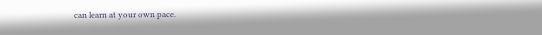can learn at your own pace.